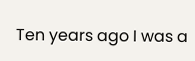Ten years ago I was a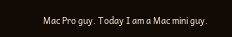Mac Pro guy. Today I am a Mac mini guy.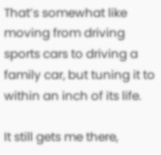That’s somewhat like moving from driving sports cars to driving a family car, but tuning it to within an inch of its life.

It still gets me there,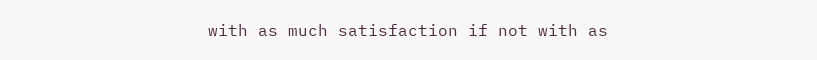with as much satisfaction if not with as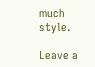much style.

Leave a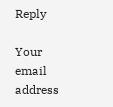Reply

Your email address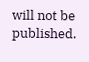will not be published.